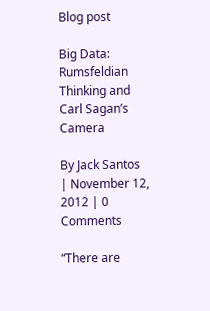Blog post

Big Data: Rumsfeldian Thinking and Carl Sagan’s Camera

By Jack Santos | November 12, 2012 | 0 Comments

“There are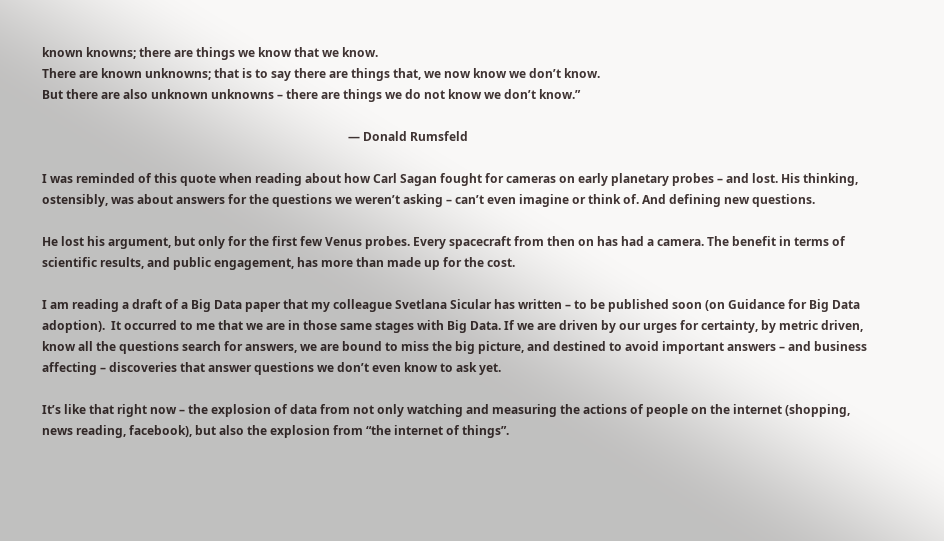known knowns; there are things we know that we know.
There are known unknowns; that is to say there are things that, we now know we don’t know.
But there are also unknown unknowns – there are things we do not know we don’t know.”

                                                                                                      — Donald Rumsfeld

I was reminded of this quote when reading about how Carl Sagan fought for cameras on early planetary probes – and lost. His thinking, ostensibly, was about answers for the questions we weren’t asking – can’t even imagine or think of. And defining new questions.

He lost his argument, but only for the first few Venus probes. Every spacecraft from then on has had a camera. The benefit in terms of scientific results, and public engagement, has more than made up for the cost.

I am reading a draft of a Big Data paper that my colleague Svetlana Sicular has written – to be published soon (on Guidance for Big Data adoption).  It occurred to me that we are in those same stages with Big Data. If we are driven by our urges for certainty, by metric driven, know all the questions search for answers, we are bound to miss the big picture, and destined to avoid important answers – and business affecting – discoveries that answer questions we don’t even know to ask yet.

It’s like that right now – the explosion of data from not only watching and measuring the actions of people on the internet (shopping, news reading, facebook), but also the explosion from “the internet of things”.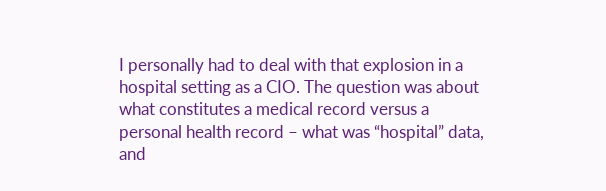I personally had to deal with that explosion in a hospital setting as a CIO. The question was about what constitutes a medical record versus a personal health record – what was “hospital” data, and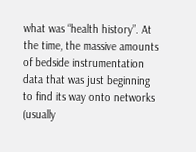what was “health history”. At the time, the massive amounts of bedside instrumentation data that was just beginning to find its way onto networks (usually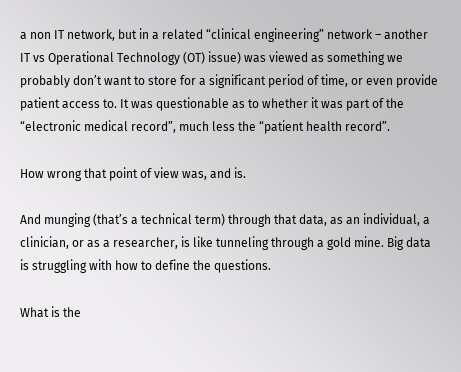a non IT network, but in a related “clinical engineering” network – another IT vs Operational Technology (OT) issue) was viewed as something we probably don’t want to store for a significant period of time, or even provide patient access to. It was questionable as to whether it was part of the “electronic medical record”, much less the “patient health record”.

How wrong that point of view was, and is.

And munging (that’s a technical term) through that data, as an individual, a clinician, or as a researcher, is like tunneling through a gold mine. Big data is struggling with how to define the questions.

What is the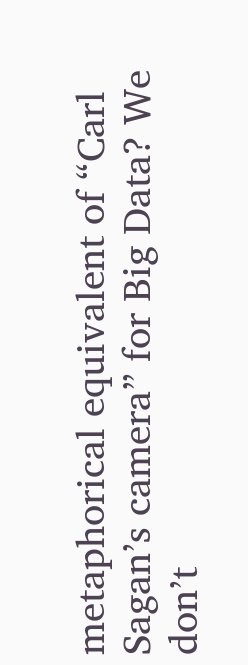metaphorical equivalent of “Carl Sagan’s camera” for Big Data? We don’t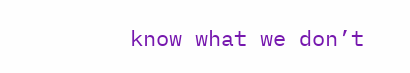know what we don’t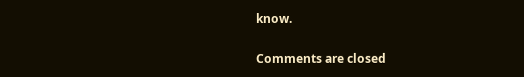know.

Comments are closed